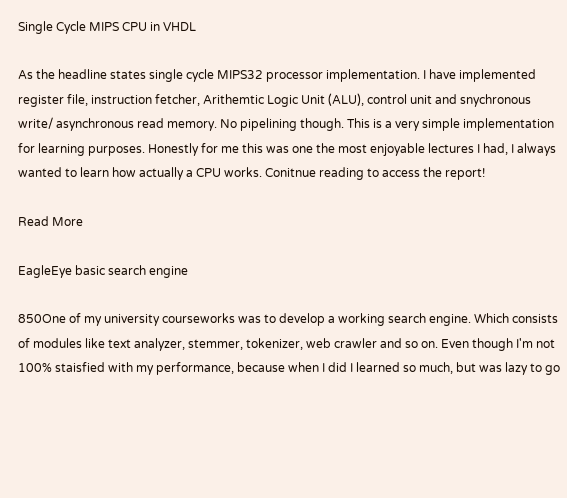Single Cycle MIPS CPU in VHDL

As the headline states single cycle MIPS32 processor implementation. I have implemented register file, instruction fetcher, Arithemtic Logic Unit (ALU), control unit and snychronous write/ asynchronous read memory. No pipelining though. This is a very simple implementation for learning purposes. Honestly for me this was one the most enjoyable lectures I had, I always wanted to learn how actually a CPU works. Conitnue reading to access the report!

Read More

EagleEye basic search engine

850One of my university courseworks was to develop a working search engine. Which consists of modules like text analyzer, stemmer, tokenizer, web crawler and so on. Even though I'm not 100% staisfied with my performance, because when I did I learned so much, but was lazy to go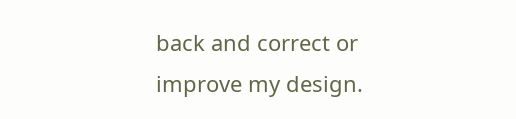back and correct or improve my design.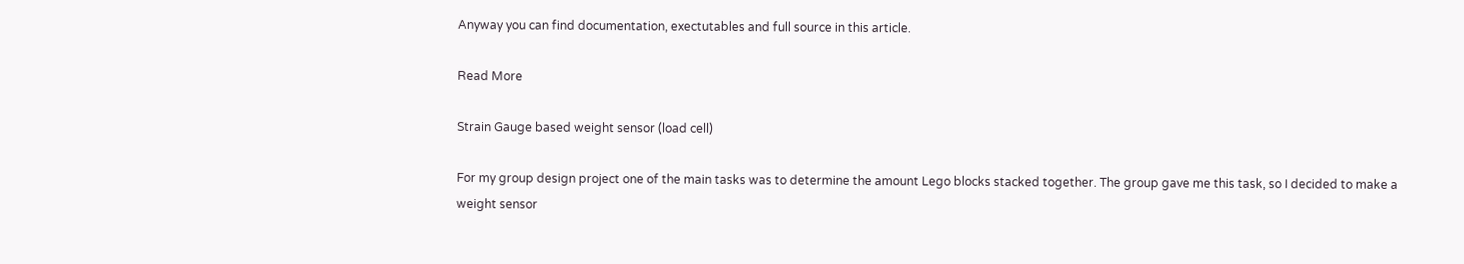Anyway you can find documentation, exectutables and full source in this article.

Read More

Strain Gauge based weight sensor (load cell)

For my group design project one of the main tasks was to determine the amount Lego blocks stacked together. The group gave me this task, so I decided to make a weight sensor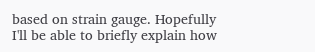based on strain gauge. Hopefully I'll be able to briefly explain how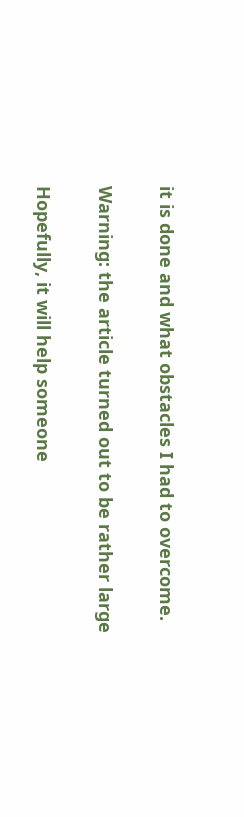it is done and what obstacles I had to overcome.

Warning: the article turned out to be rather large

Hopefully, it will help someone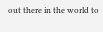out there in the world to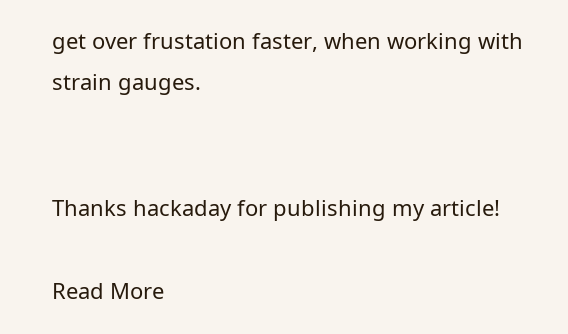get over frustation faster, when working with strain gauges.


Thanks hackaday for publishing my article!

Read More